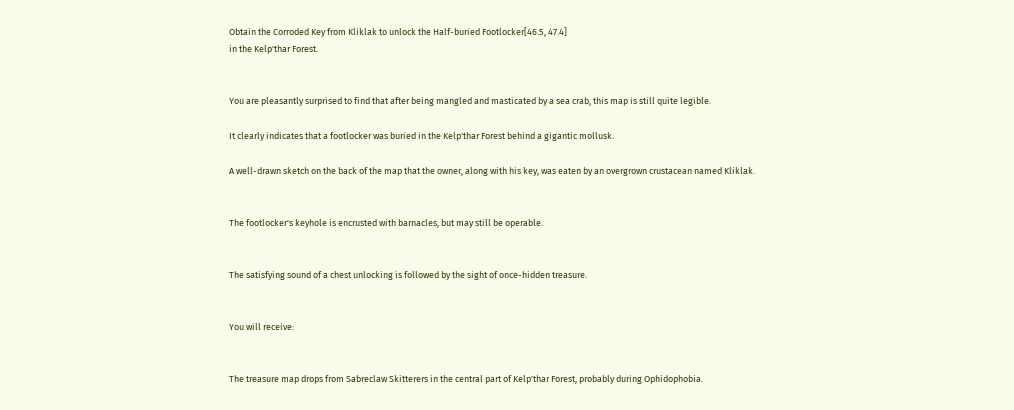Obtain the Corroded Key from Kliklak to unlock the Half-buried Footlocker[46.5, 47.4]
in the Kelp'thar Forest.


You are pleasantly surprised to find that after being mangled and masticated by a sea crab, this map is still quite legible.

It clearly indicates that a footlocker was buried in the Kelp'thar Forest behind a gigantic mollusk.

A well-drawn sketch on the back of the map that the owner, along with his key, was eaten by an overgrown crustacean named Kliklak.


The footlocker's keyhole is encrusted with barnacles, but may still be operable.


The satisfying sound of a chest unlocking is followed by the sight of once-hidden treasure.


You will receive:


The treasure map drops from Sabreclaw Skitterers in the central part of Kelp'thar Forest, probably during Ophidophobia.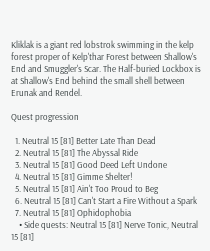Kliklak is a giant red lobstrok swimming in the kelp forest proper of Kelp'thar Forest between Shallow's End and Smuggler's Scar. The Half-buried Lockbox is at Shallow's End behind the small shell between Erunak and Rendel.

Quest progression

  1. Neutral 15 [81] Better Late Than Dead
  2. Neutral 15 [81] The Abyssal Ride
  3. Neutral 15 [81] Good Deed Left Undone
  4. Neutral 15 [81] Gimme Shelter!
  5. Neutral 15 [81] Ain't Too Proud to Beg
  6. Neutral 15 [81] Can't Start a Fire Without a Spark
  7. Neutral 15 [81] Ophidophobia
    • Side quests: Neutral 15 [81] Nerve Tonic, Neutral 15 [81]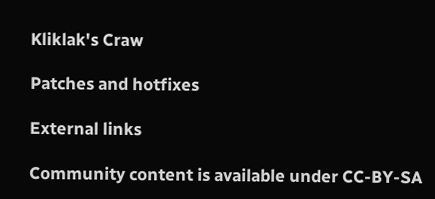Kliklak's Craw

Patches and hotfixes

External links

Community content is available under CC-BY-SA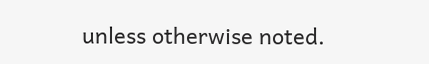unless otherwise noted.